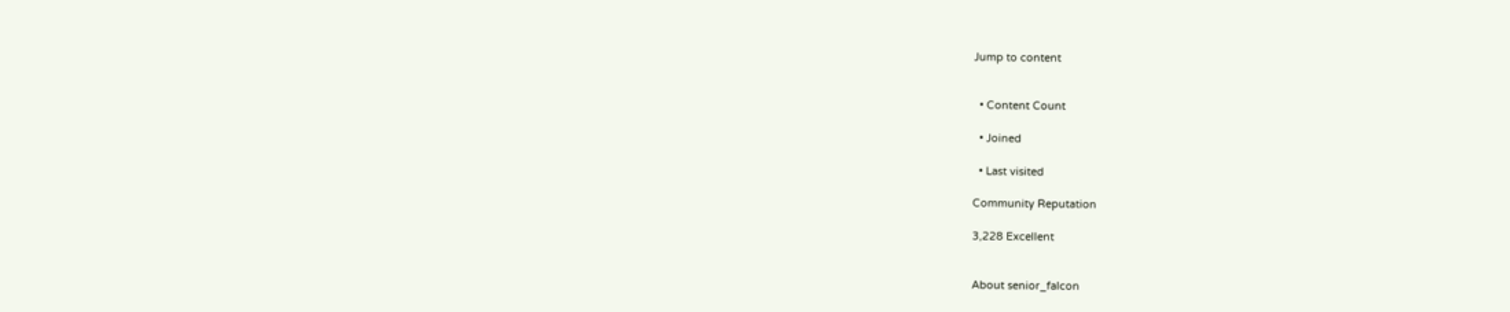Jump to content


  • Content Count

  • Joined

  • Last visited

Community Reputation

3,228 Excellent


About senior_falcon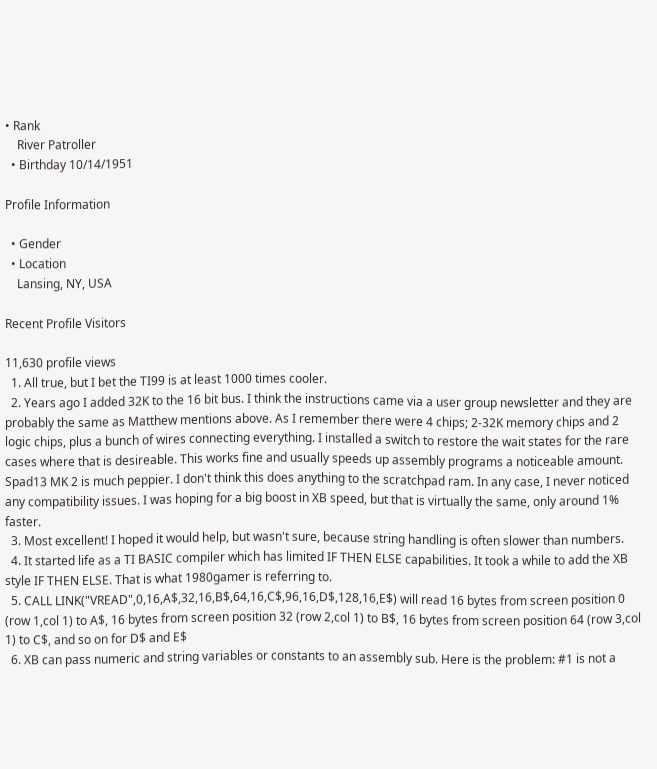• Rank
    River Patroller
  • Birthday 10/14/1951

Profile Information

  • Gender
  • Location
    Lansing, NY, USA

Recent Profile Visitors

11,630 profile views
  1. All true, but I bet the TI99 is at least 1000 times cooler.
  2. Years ago I added 32K to the 16 bit bus. I think the instructions came via a user group newsletter and they are probably the same as Matthew mentions above. As I remember there were 4 chips; 2-32K memory chips and 2 logic chips, plus a bunch of wires connecting everything. I installed a switch to restore the wait states for the rare cases where that is desireable. This works fine and usually speeds up assembly programs a noticeable amount. Spad13 MK 2 is much peppier. I don't think this does anything to the scratchpad ram. In any case, I never noticed any compatibility issues. I was hoping for a big boost in XB speed, but that is virtually the same, only around 1% faster.
  3. Most excellent! I hoped it would help, but wasn't sure, because string handling is often slower than numbers.
  4. It started life as a TI BASIC compiler which has limited IF THEN ELSE capabilities. It took a while to add the XB style IF THEN ELSE. That is what 1980gamer is referring to.
  5. CALL LINK("VREAD",0,16,A$,32,16,B$,64,16,C$,96,16,D$,128,16,E$) will read 16 bytes from screen position 0 (row 1,col 1) to A$, 16 bytes from screen position 32 (row 2,col 1) to B$, 16 bytes from screen position 64 (row 3,col 1) to C$, and so on for D$ and E$
  6. XB can pass numeric and string variables or constants to an assembly sub. Here is the problem: #1 is not a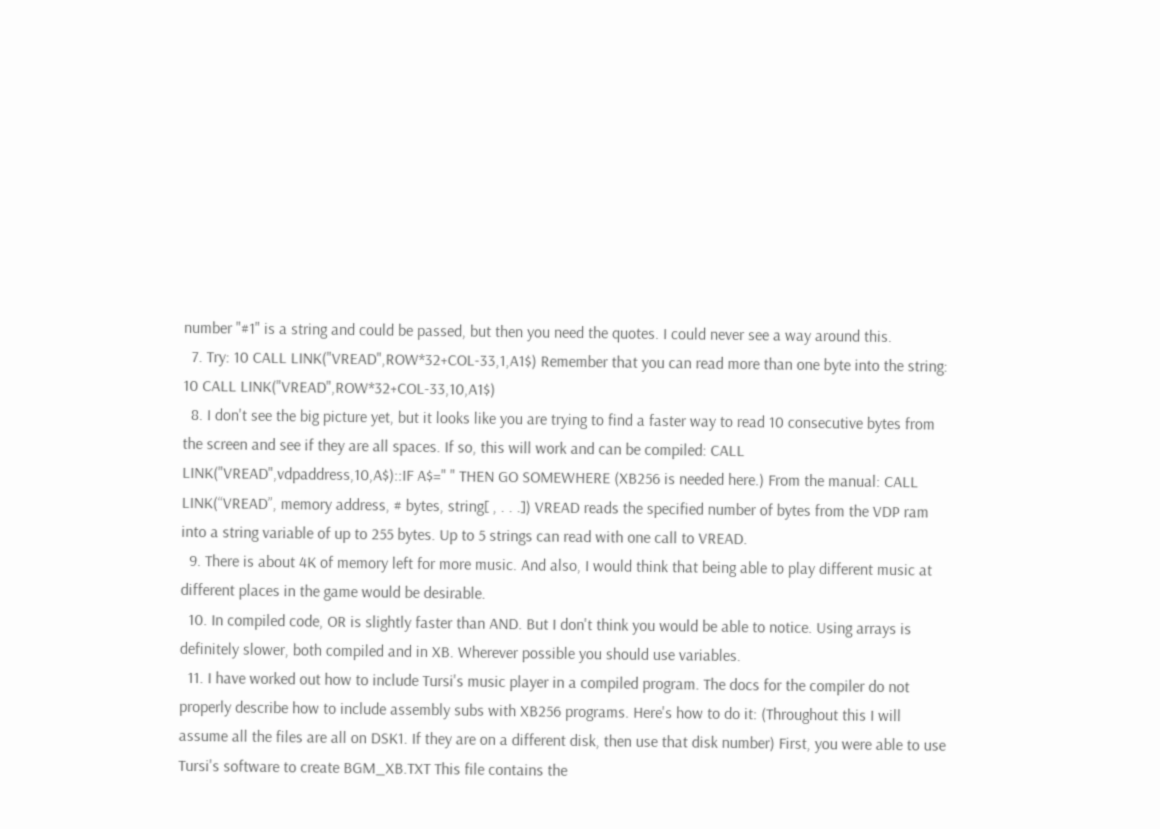number "#1" is a string and could be passed, but then you need the quotes. I could never see a way around this.
  7. Try: 10 CALL LINK("VREAD",ROW*32+COL-33,1,A1$) Remember that you can read more than one byte into the string: 10 CALL LINK("VREAD",ROW*32+COL-33,10,A1$)
  8. I don't see the big picture yet, but it looks like you are trying to find a faster way to read 10 consecutive bytes from the screen and see if they are all spaces. If so, this will work and can be compiled: CALL LINK("VREAD",vdpaddress,10,A$)::IF A$=" " THEN GO SOMEWHERE (XB256 is needed here.) From the manual: CALL LINK(“VREAD”, memory address, # bytes, string[ , . . .]) VREAD reads the specified number of bytes from the VDP ram into a string variable of up to 255 bytes. Up to 5 strings can read with one call to VREAD.
  9. There is about 4K of memory left for more music. And also, I would think that being able to play different music at different places in the game would be desirable.
  10. In compiled code, OR is slightly faster than AND. But I don't think you would be able to notice. Using arrays is definitely slower, both compiled and in XB. Wherever possible you should use variables.
  11. I have worked out how to include Tursi's music player in a compiled program. The docs for the compiler do not properly describe how to include assembly subs with XB256 programs. Here's how to do it: (Throughout this I will assume all the files are all on DSK1. If they are on a different disk, then use that disk number) First, you were able to use Tursi's software to create BGM_XB.TXT This file contains the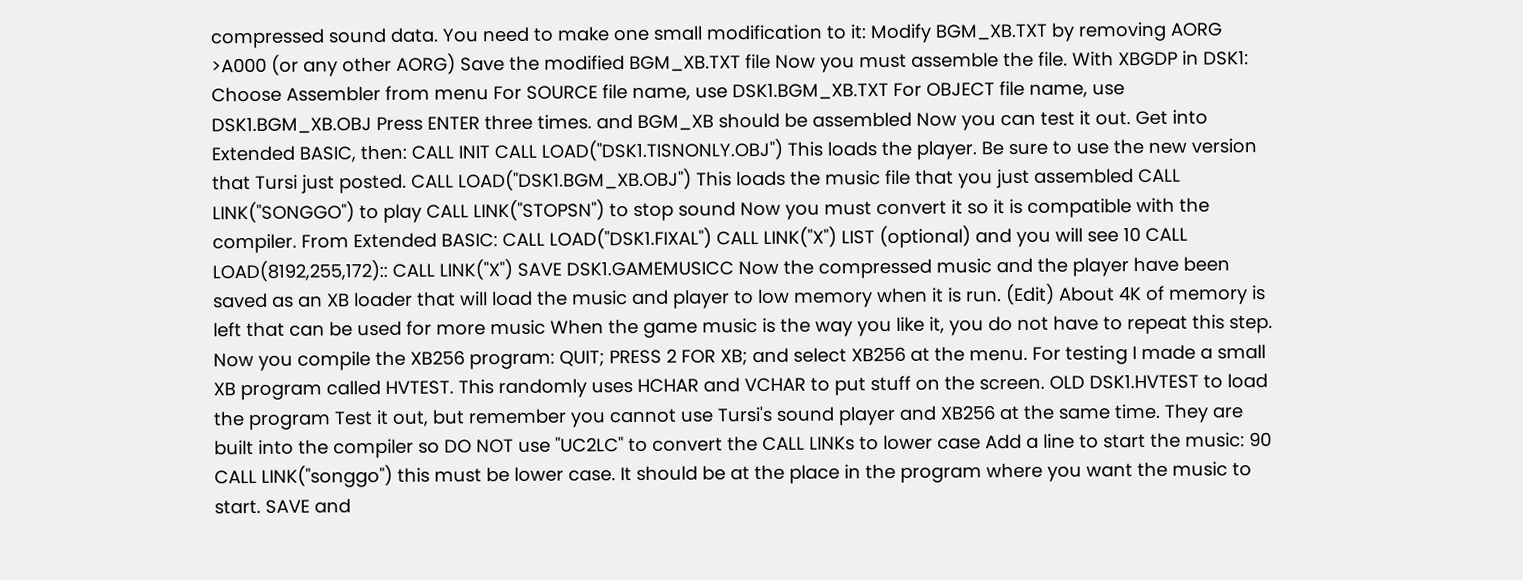compressed sound data. You need to make one small modification to it: Modify BGM_XB.TXT by removing AORG >A000 (or any other AORG) Save the modified BGM_XB.TXT file Now you must assemble the file. With XBGDP in DSK1: Choose Assembler from menu For SOURCE file name, use DSK1.BGM_XB.TXT For OBJECT file name, use DSK1.BGM_XB.OBJ Press ENTER three times. and BGM_XB should be assembled Now you can test it out. Get into Extended BASIC, then: CALL INIT CALL LOAD("DSK1.TISNONLY.OBJ") This loads the player. Be sure to use the new version that Tursi just posted. CALL LOAD("DSK1.BGM_XB.OBJ") This loads the music file that you just assembled CALL LINK("SONGGO") to play CALL LINK("STOPSN") to stop sound Now you must convert it so it is compatible with the compiler. From Extended BASIC: CALL LOAD("DSK1.FIXAL") CALL LINK("X") LIST (optional) and you will see 10 CALL LOAD(8192,255,172):: CALL LINK("X") SAVE DSK1.GAMEMUSICC Now the compressed music and the player have been saved as an XB loader that will load the music and player to low memory when it is run. (Edit) About 4K of memory is left that can be used for more music When the game music is the way you like it, you do not have to repeat this step. Now you compile the XB256 program: QUIT; PRESS 2 FOR XB; and select XB256 at the menu. For testing I made a small XB program called HVTEST. This randomly uses HCHAR and VCHAR to put stuff on the screen. OLD DSK1.HVTEST to load the program Test it out, but remember you cannot use Tursi's sound player and XB256 at the same time. They are built into the compiler so DO NOT use "UC2LC" to convert the CALL LINKs to lower case Add a line to start the music: 90 CALL LINK("songgo") this must be lower case. It should be at the place in the program where you want the music to start. SAVE and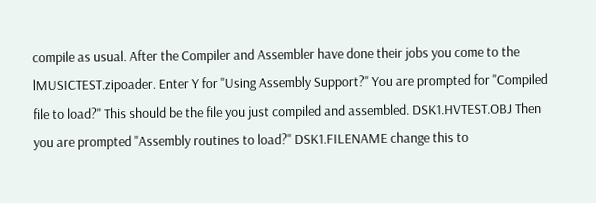compile as usual. After the Compiler and Assembler have done their jobs you come to the lMUSICTEST.zipoader. Enter Y for "Using Assembly Support?" You are prompted for "Compiled file to load?" This should be the file you just compiled and assembled. DSK1.HVTEST.OBJ Then you are prompted "Assembly routines to load?" DSK1.FILENAME change this to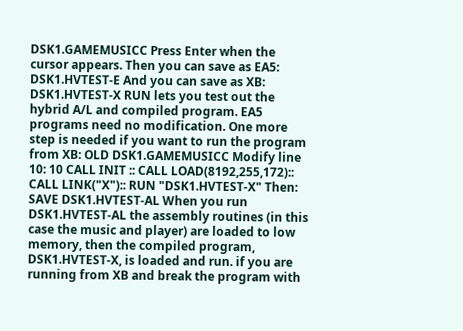DSK1.GAMEMUSICC Press Enter when the cursor appears. Then you can save as EA5: DSK1.HVTEST-E And you can save as XB: DSK1.HVTEST-X RUN lets you test out the hybrid A/L and compiled program. EA5 programs need no modification. One more step is needed if you want to run the program from XB: OLD DSK1.GAMEMUSICC Modify line 10: 10 CALL INIT :: CALL LOAD(8192,255,172):: CALL LINK("X"):: RUN "DSK1.HVTEST-X" Then: SAVE DSK1.HVTEST-AL When you run DSK1.HVTEST-AL the assembly routines (in this case the music and player) are loaded to low memory, then the compiled program, DSK1.HVTEST-X, is loaded and run. if you are running from XB and break the program with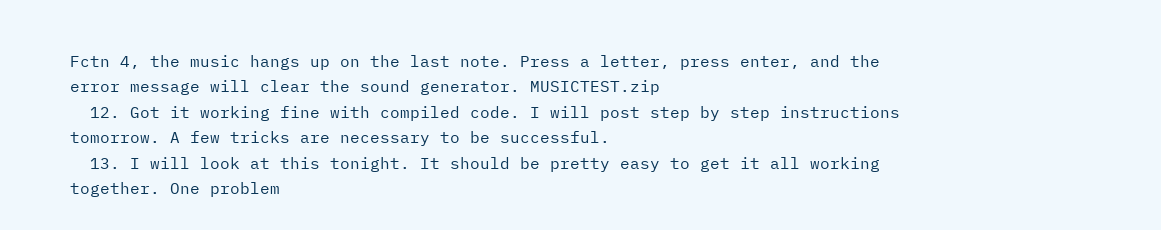Fctn 4, the music hangs up on the last note. Press a letter, press enter, and the error message will clear the sound generator. MUSICTEST.zip
  12. Got it working fine with compiled code. I will post step by step instructions tomorrow. A few tricks are necessary to be successful.
  13. I will look at this tonight. It should be pretty easy to get it all working together. One problem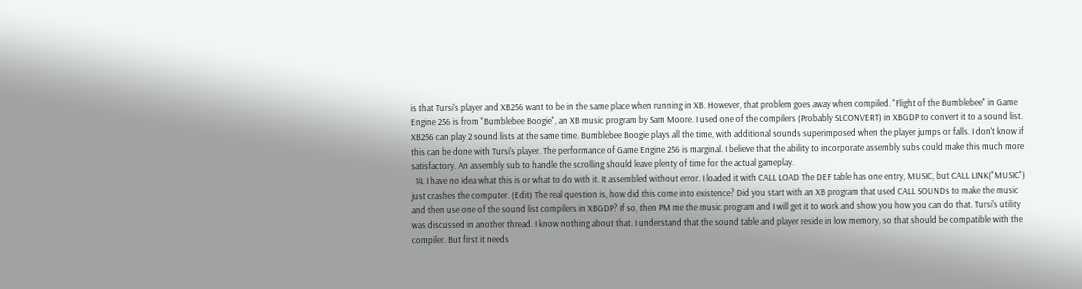is that Tursi's player and XB256 want to be in the same place when running in XB. However, that problem goes away when compiled. "Flight of the Bumblebee" in Game Engine 256 is from "Bumblebee Boogie", an XB music program by Sam Moore. I used one of the compilers (Probably SLCONVERT) in XBGDP to convert it to a sound list. XB256 can play 2 sound lists at the same time. Bumblebee Boogie plays all the time, with additional sounds superimposed when the player jumps or falls. I don't know if this can be done with Tursi's player. The performance of Game Engine 256 is marginal. I believe that the ability to incorporate assembly subs could make this much more satisfactory. An assembly sub to handle the scrolling should leave plenty of time for the actual gameplay.
  14. I have no idea what this is or what to do with it. It assembled without error. I loaded it with CALL LOAD The DEF table has one entry, MUSIC, but CALL LINK("MUSIC") just crashes the computer. (Edit) The real question is, how did this come into existence? Did you start with an XB program that used CALL SOUNDs to make the music and then use one of the sound list compilers in XBGDP? If so, then PM me the music program and I will get it to work and show you how you can do that. Tursi's utility was discussed in another thread. I know nothing about that. I understand that the sound table and player reside in low memory, so that should be compatible with the compiler. But first it needs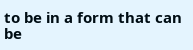to be in a form that can be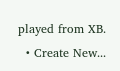played from XB.
  • Create New...